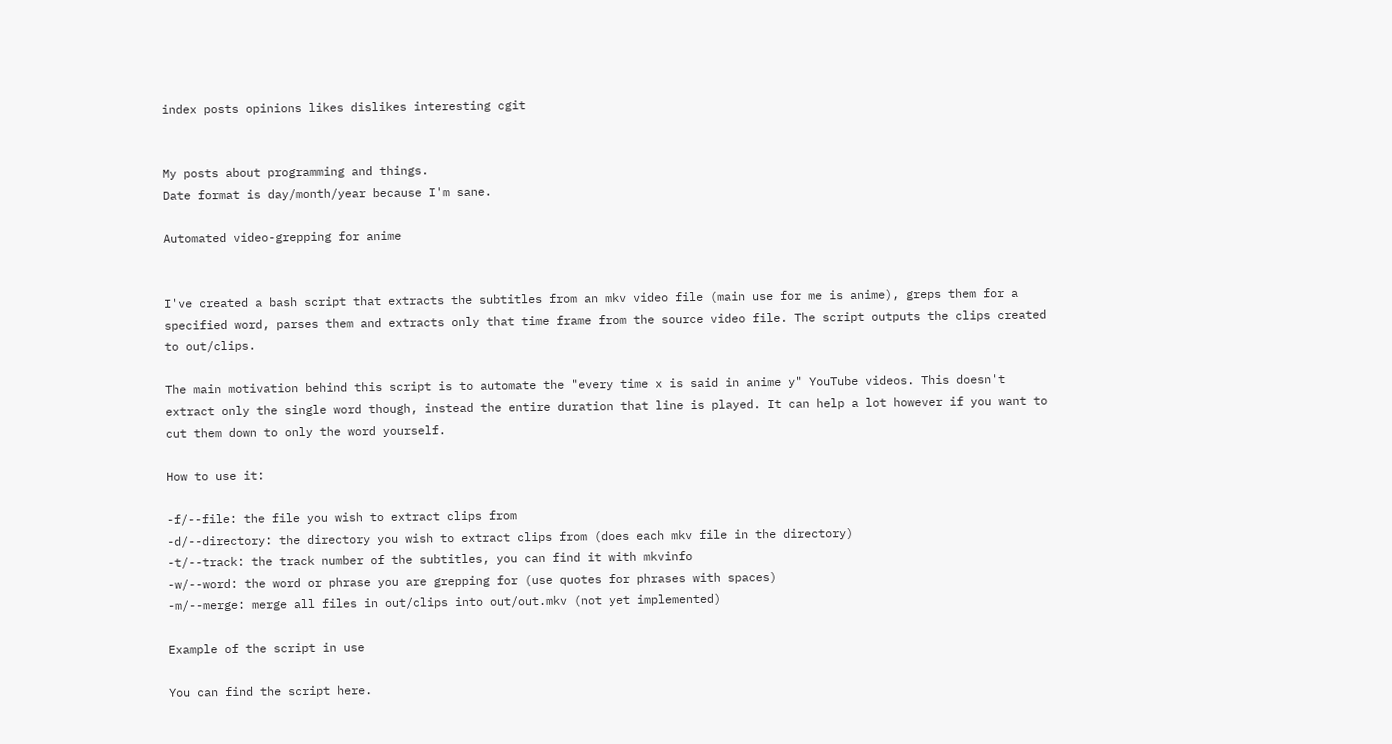index posts opinions likes dislikes interesting cgit


My posts about programming and things.
Date format is day/month/year because I'm sane.

Automated video-grepping for anime


I've created a bash script that extracts the subtitles from an mkv video file (main use for me is anime), greps them for a specified word, parses them and extracts only that time frame from the source video file. The script outputs the clips created to out/clips.

The main motivation behind this script is to automate the "every time x is said in anime y" YouTube videos. This doesn't extract only the single word though, instead the entire duration that line is played. It can help a lot however if you want to cut them down to only the word yourself.

How to use it:

-f/--file: the file you wish to extract clips from
-d/--directory: the directory you wish to extract clips from (does each mkv file in the directory)
-t/--track: the track number of the subtitles, you can find it with mkvinfo
-w/--word: the word or phrase you are grepping for (use quotes for phrases with spaces)
-m/--merge: merge all files in out/clips into out/out.mkv (not yet implemented)

Example of the script in use

You can find the script here.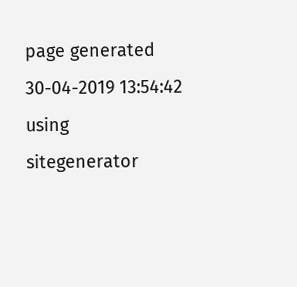page generated 30-04-2019 13:54:42 using sitegenerator